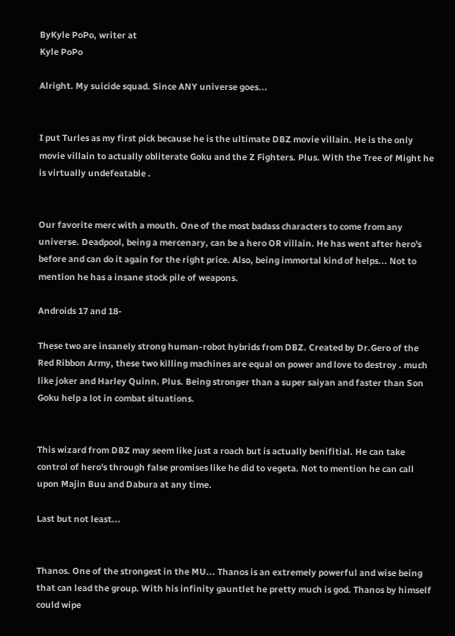ByKyle PoPo, writer at
Kyle PoPo

Alright. My suicide squad. Since ANY universe goes...


I put Turles as my first pick because he is the ultimate DBZ movie villain. He is the only movie villain to actually obliterate Goku and the Z Fighters. Plus. With the Tree of Might he is virtually undefeatable .


Our favorite merc with a mouth. One of the most badass characters to come from any universe. Deadpool, being a mercenary, can be a hero OR villain. He has went after hero's before and can do it again for the right price. Also, being immortal kind of helps... Not to mention he has a insane stock pile of weapons.

Androids 17 and 18-

These two are insanely strong human-robot hybrids from DBZ. Created by Dr.Gero of the Red Ribbon Army, these two killing machines are equal on power and love to destroy . much like joker and Harley Quinn. Plus. Being stronger than a super saiyan and faster than Son Goku help a lot in combat situations.


This wizard from DBZ may seem like just a roach but is actually benifitial. He can take control of hero's through false promises like he did to vegeta. Not to mention he can call upon Majin Buu and Dabura at any time.

Last but not least...


Thanos. One of the strongest in the MU... Thanos is an extremely powerful and wise being that can lead the group. With his infinity gauntlet he pretty much is god. Thanos by himself could wipe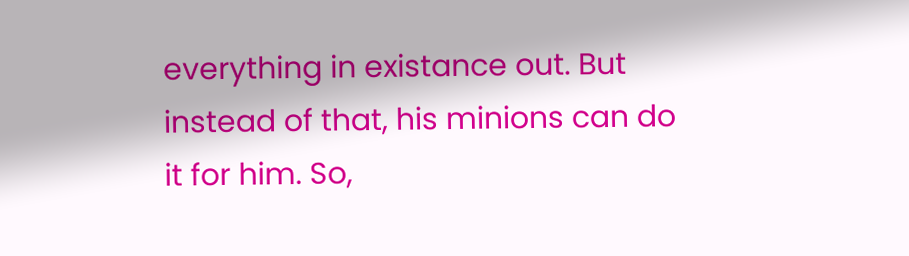everything in existance out. But instead of that, his minions can do it for him. So,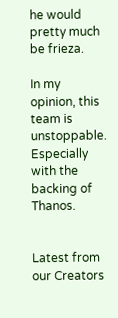he would pretty much be frieza.

In my opinion, this team is unstoppable. Especially with the backing of Thanos.


Latest from our Creators